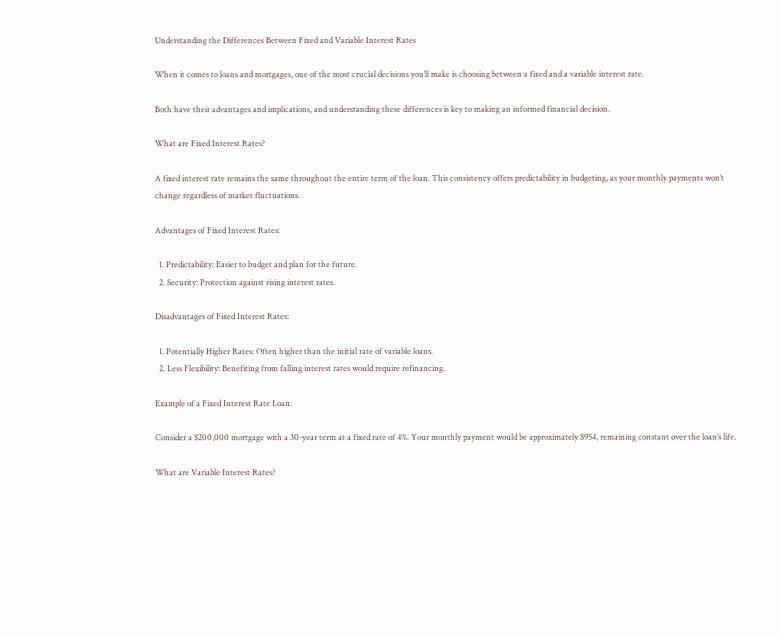Understanding the Differences Between Fixed and Variable Interest Rates

When it comes to loans and mortgages, one of the most crucial decisions you’ll make is choosing between a fixed and a variable interest rate.

Both have their advantages and implications, and understanding these differences is key to making an informed financial decision.

What are Fixed Interest Rates?

A fixed interest rate remains the same throughout the entire term of the loan. This consistency offers predictability in budgeting, as your monthly payments won’t change regardless of market fluctuations.

Advantages of Fixed Interest Rates:

  1. Predictability: Easier to budget and plan for the future.
  2. Security: Protection against rising interest rates.

Disadvantages of Fixed Interest Rates:

  1. Potentially Higher Rates: Often higher than the initial rate of variable loans.
  2. Less Flexibility: Benefiting from falling interest rates would require refinancing.

Example of a Fixed Interest Rate Loan:

Consider a $200,000 mortgage with a 30-year term at a fixed rate of 4%. Your monthly payment would be approximately $954, remaining constant over the loan’s life.

What are Variable Interest Rates?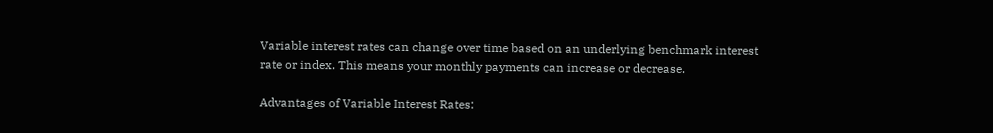Variable interest rates can change over time based on an underlying benchmark interest rate or index. This means your monthly payments can increase or decrease.

Advantages of Variable Interest Rates: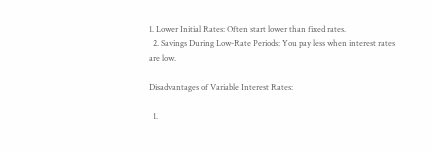1. Lower Initial Rates: Often start lower than fixed rates.
  2. Savings During Low-Rate Periods: You pay less when interest rates are low.

Disadvantages of Variable Interest Rates:

  1.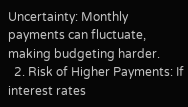Uncertainty: Monthly payments can fluctuate, making budgeting harder.
  2. Risk of Higher Payments: If interest rates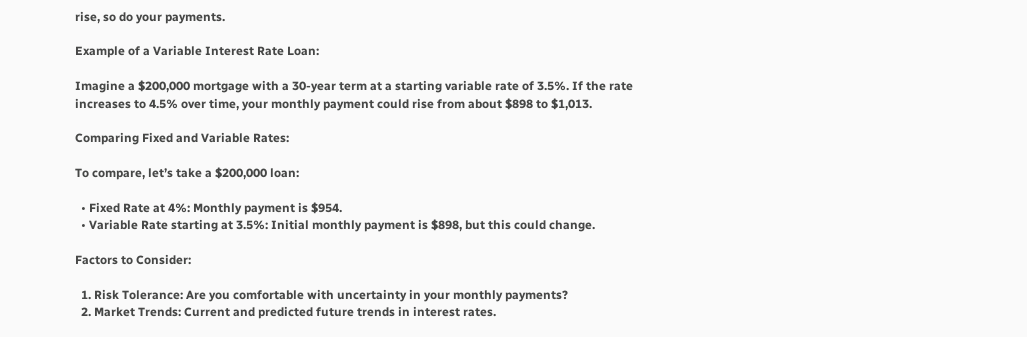rise, so do your payments.

Example of a Variable Interest Rate Loan:

Imagine a $200,000 mortgage with a 30-year term at a starting variable rate of 3.5%. If the rate increases to 4.5% over time, your monthly payment could rise from about $898 to $1,013.

Comparing Fixed and Variable Rates:

To compare, let’s take a $200,000 loan:

  • Fixed Rate at 4%: Monthly payment is $954.
  • Variable Rate starting at 3.5%: Initial monthly payment is $898, but this could change.

Factors to Consider:

  1. Risk Tolerance: Are you comfortable with uncertainty in your monthly payments?
  2. Market Trends: Current and predicted future trends in interest rates.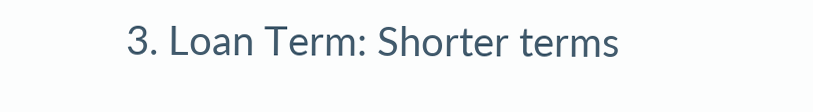3. Loan Term: Shorter terms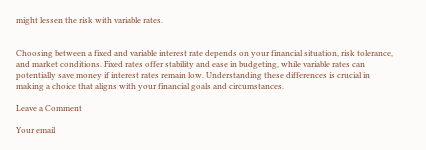might lessen the risk with variable rates.


Choosing between a fixed and variable interest rate depends on your financial situation, risk tolerance, and market conditions. Fixed rates offer stability and ease in budgeting, while variable rates can potentially save money if interest rates remain low. Understanding these differences is crucial in making a choice that aligns with your financial goals and circumstances.

Leave a Comment

Your email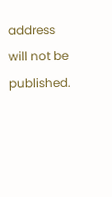address will not be published.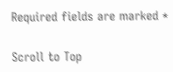Required fields are marked *

Scroll to Top